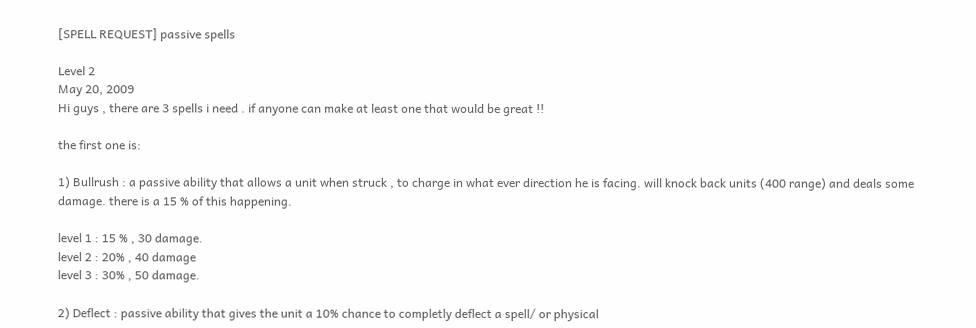[SPELL REQUEST] passive spells

Level 2
May 20, 2009
Hi guys , there are 3 spells i need . if anyone can make at least one that would be great !!

the first one is:

1) Bullrush : a passive ability that allows a unit when struck , to charge in what ever direction he is facing. will knock back units (400 range) and deals some damage. there is a 15 % of this happening.

level 1 : 15 % , 30 damage.
level 2 : 20% , 40 damage
level 3 : 30% , 50 damage.

2) Deflect : passive ability that gives the unit a 10% chance to completly deflect a spell/ or physical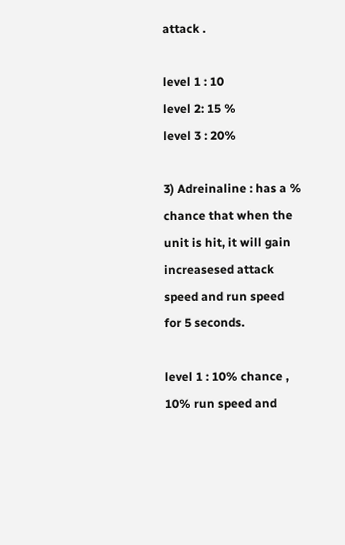attack .

level 1 : 10
level 2: 15 %
level 3 : 20%

3) Adreinaline : has a % chance that when the unit is hit, it will gain increasesed attack speed and run speed for 5 seconds.

level 1 : 10% chance , 10% run speed and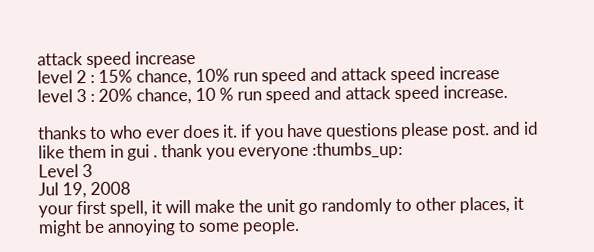attack speed increase
level 2 : 15% chance, 10% run speed and attack speed increase
level 3 : 20% chance, 10 % run speed and attack speed increase.

thanks to who ever does it. if you have questions please post. and id like them in gui . thank you everyone :thumbs_up:
Level 3
Jul 19, 2008
your first spell, it will make the unit go randomly to other places, it might be annoying to some people.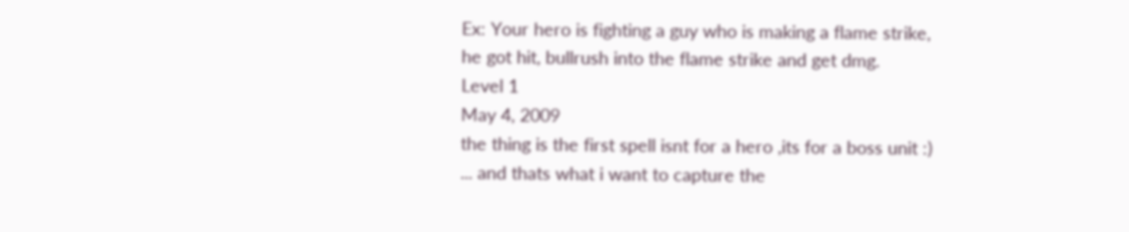Ex: Your hero is fighting a guy who is making a flame strike, he got hit, bullrush into the flame strike and get dmg.
Level 1
May 4, 2009
the thing is the first spell isnt for a hero ,its for a boss unit :) ... and thats what i want to capture the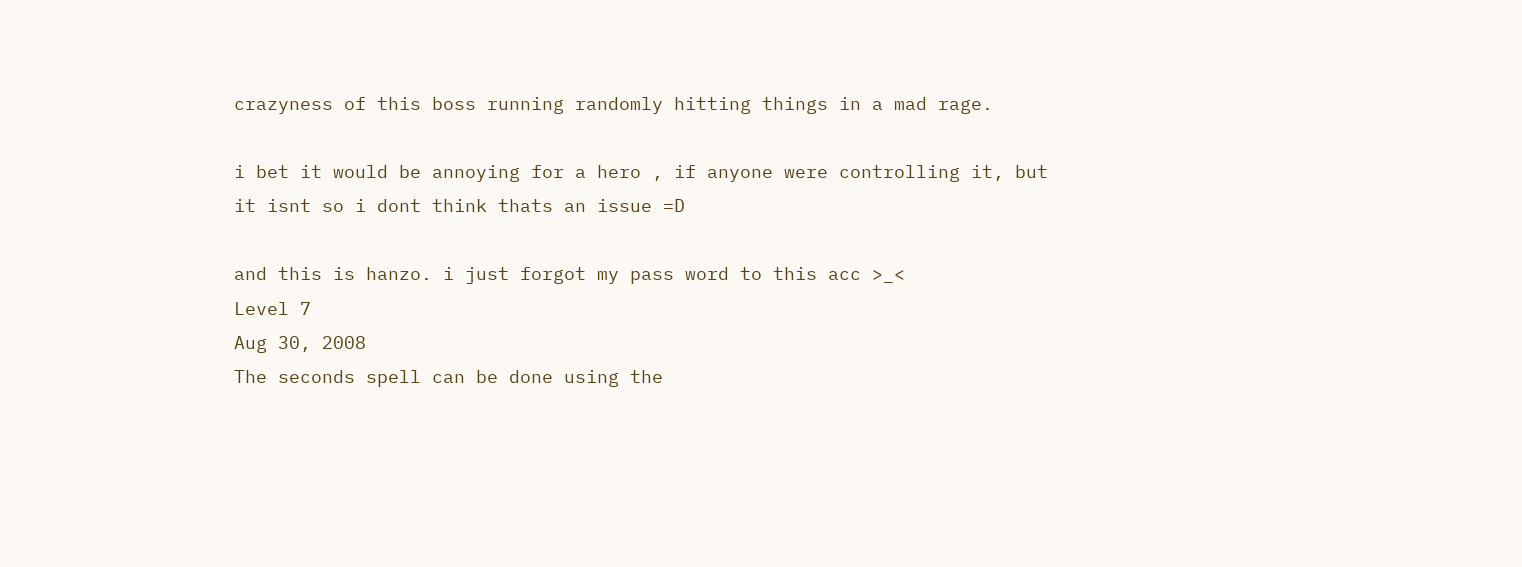crazyness of this boss running randomly hitting things in a mad rage.

i bet it would be annoying for a hero , if anyone were controlling it, but it isnt so i dont think thats an issue =D

and this is hanzo. i just forgot my pass word to this acc >_<
Level 7
Aug 30, 2008
The seconds spell can be done using the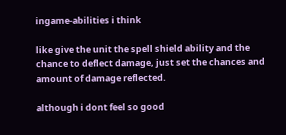ingame-abilities i think

like give the unit the spell shield ability and the chance to deflect damage, just set the chances and amount of damage reflected.

although i dont feel so good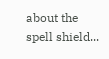about the spell shield...